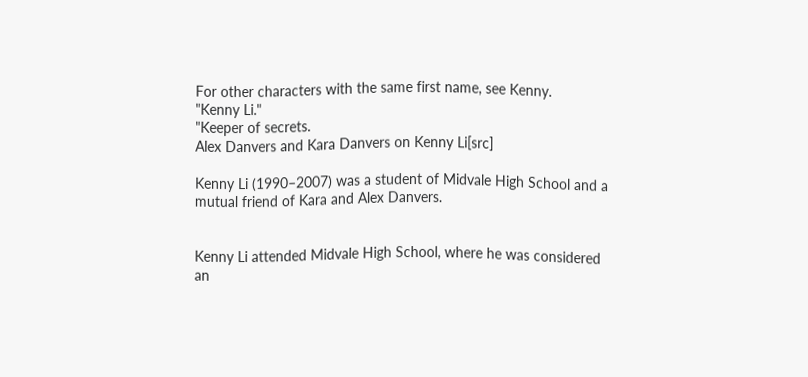For other characters with the same first name, see Kenny.
"Kenny Li."
"Keeper of secrets.
Alex Danvers and Kara Danvers on Kenny Li[src]

Kenny Li (1990–2007) was a student of Midvale High School and a mutual friend of Kara and Alex Danvers.


Kenny Li attended Midvale High School, where he was considered an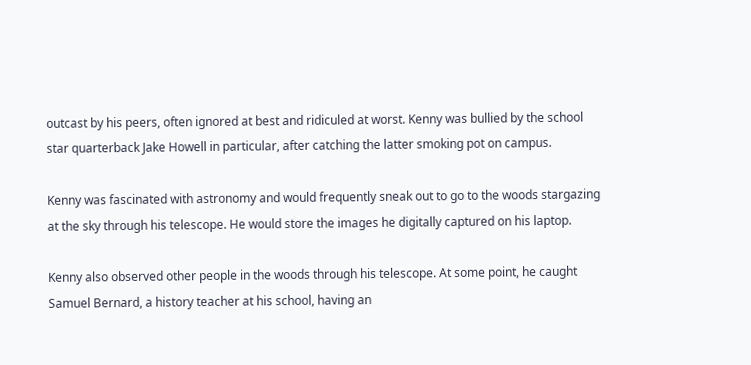outcast by his peers, often ignored at best and ridiculed at worst. Kenny was bullied by the school star quarterback Jake Howell in particular, after catching the latter smoking pot on campus.

Kenny was fascinated with astronomy and would frequently sneak out to go to the woods stargazing at the sky through his telescope. He would store the images he digitally captured on his laptop.

Kenny also observed other people in the woods through his telescope. At some point, he caught Samuel Bernard, a history teacher at his school, having an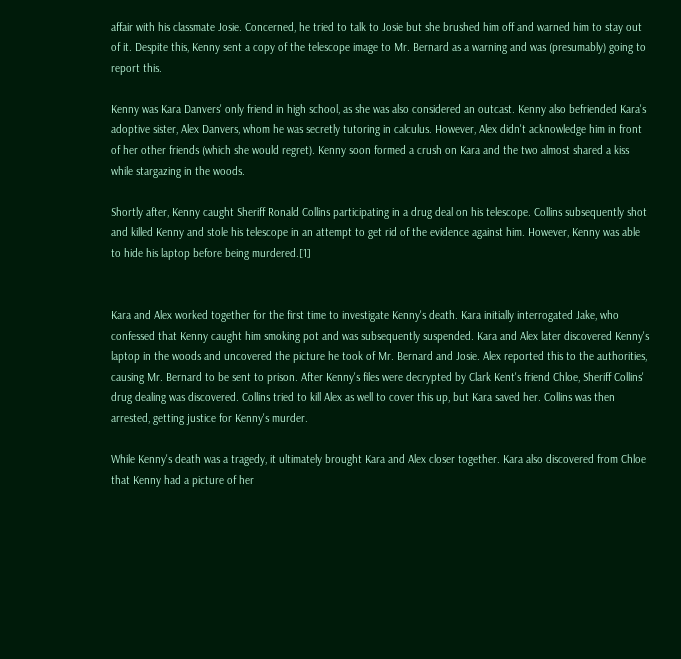affair with his classmate Josie. Concerned, he tried to talk to Josie but she brushed him off and warned him to stay out of it. Despite this, Kenny sent a copy of the telescope image to Mr. Bernard as a warning and was (presumably) going to report this.

Kenny was Kara Danvers' only friend in high school, as she was also considered an outcast. Kenny also befriended Kara's adoptive sister, Alex Danvers, whom he was secretly tutoring in calculus. However, Alex didn't acknowledge him in front of her other friends (which she would regret). Kenny soon formed a crush on Kara and the two almost shared a kiss while stargazing in the woods.

Shortly after, Kenny caught Sheriff Ronald Collins participating in a drug deal on his telescope. Collins subsequently shot and killed Kenny and stole his telescope in an attempt to get rid of the evidence against him. However, Kenny was able to hide his laptop before being murdered.[1]


Kara and Alex worked together for the first time to investigate Kenny's death. Kara initially interrogated Jake, who confessed that Kenny caught him smoking pot and was subsequently suspended. Kara and Alex later discovered Kenny's laptop in the woods and uncovered the picture he took of Mr. Bernard and Josie. Alex reported this to the authorities, causing Mr. Bernard to be sent to prison. After Kenny's files were decrypted by Clark Kent's friend Chloe, Sheriff Collins' drug dealing was discovered. Collins tried to kill Alex as well to cover this up, but Kara saved her. Collins was then arrested, getting justice for Kenny's murder.

While Kenny's death was a tragedy, it ultimately brought Kara and Alex closer together. Kara also discovered from Chloe that Kenny had a picture of her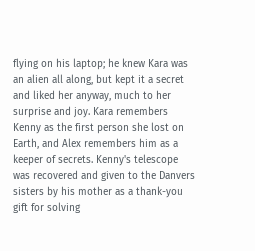flying on his laptop; he knew Kara was an alien all along, but kept it a secret and liked her anyway, much to her surprise and joy. Kara remembers Kenny as the first person she lost on Earth, and Alex remembers him as a keeper of secrets. Kenny's telescope was recovered and given to the Danvers sisters by his mother as a thank-you gift for solving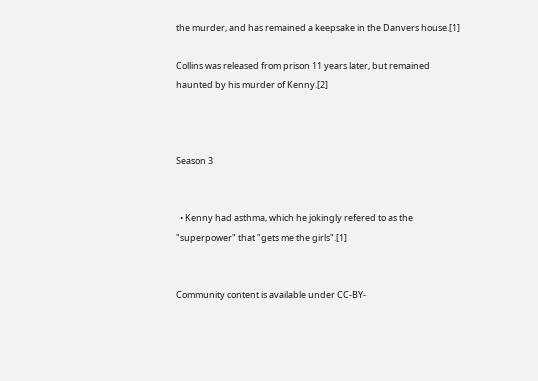the murder, and has remained a keepsake in the Danvers house.[1]

Collins was released from prison 11 years later, but remained haunted by his murder of Kenny.[2]



Season 3


  • Kenny had asthma, which he jokingly refered to as the "superpower" that "gets me the girls".[1]


Community content is available under CC-BY-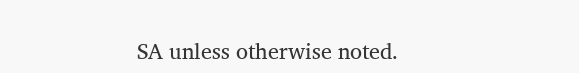SA unless otherwise noted.